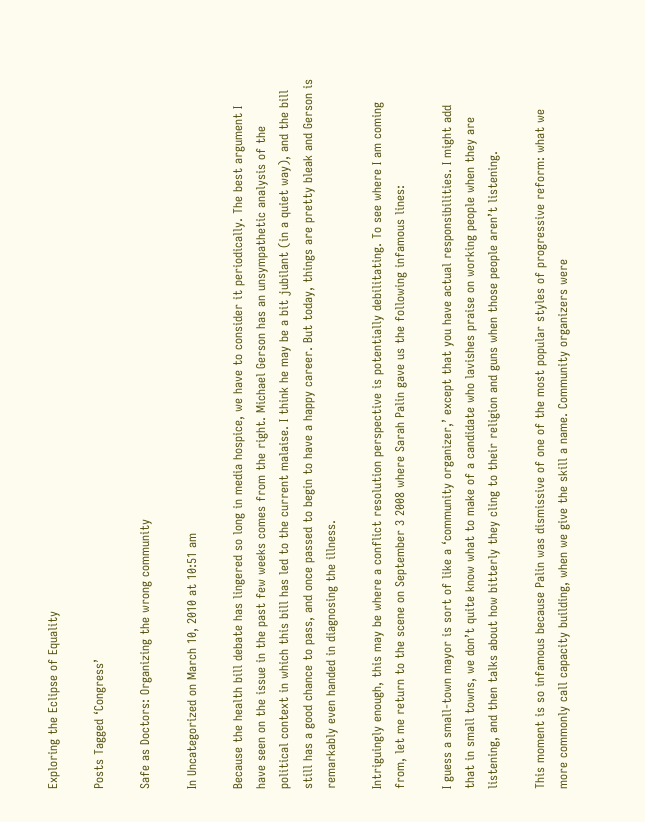Exploring the Eclipse of Equality

Posts Tagged ‘Congress’

Safe as Doctors: Organizing the wrong community

In Uncategorized on March 10, 2010 at 10:51 am

Because the health bill debate has lingered so long in media hospice, we have to consider it periodically. The best argument I have seen on the issue in the past few weeks comes from the right. Michael Gerson has an unsympathetic analysis of the political context in which this bill has led to the current malaise. I think he may be a bit jubilant (in a quiet way), and the bill still has a good chance to pass, and once passed to begin to have a happy career. But today, things are pretty bleak and Gerson is remarkably even handed in diagnosing the illness.

Intriguingly enough, this may be where a conflict resolution perspective is potentially debilitating. To see where I am coming from, let me return to the scene on September 3 2008 where Sarah Palin gave us the following infamous lines:

I guess a small-town mayor is sort of like a ‘community organizer,’ except that you have actual responsibilities. I might add that in small towns, we don’t quite know what to make of a candidate who lavishes praise on working people when they are listening, and then talks about how bitterly they cling to their religion and guns when those people aren’t listening.

This moment is so infamous because Palin was dismissive of one of the most popular styles of progressive reform: what we more commonly call capacity building, when we give the skill a name. Community organizers were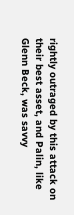rightly outraged by this attack on their best asset, and Palin, like Glenn Beck, was savvy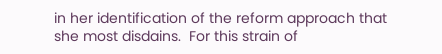in her identification of the reform approach that she most disdains.  For this strain of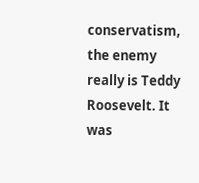conservatism, the enemy really is Teddy Roosevelt. It was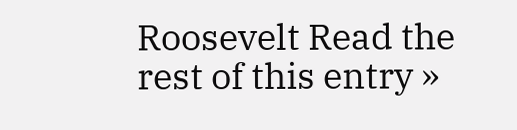Roosevelt Read the rest of this entry »